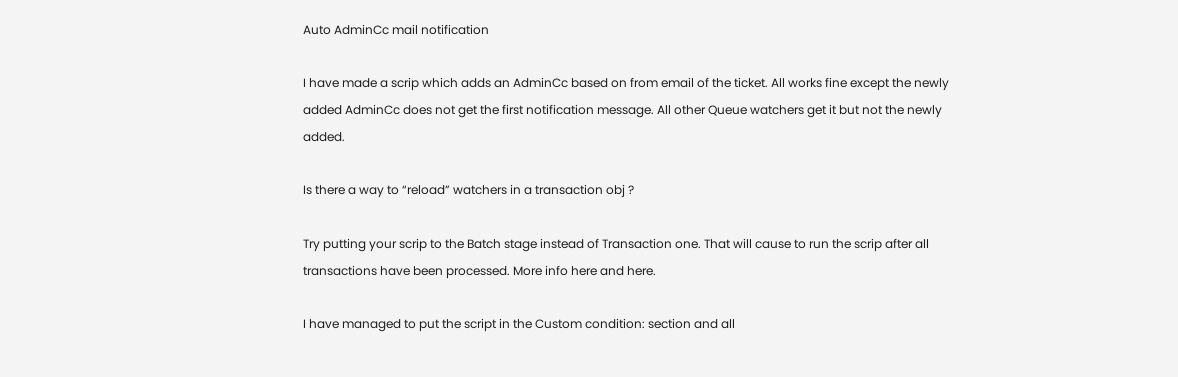Auto AdminCc mail notification

I have made a scrip which adds an AdminCc based on from email of the ticket. All works fine except the newly added AdminCc does not get the first notification message. All other Queue watchers get it but not the newly added.

Is there a way to “reload” watchers in a transaction obj ?

Try putting your scrip to the Batch stage instead of Transaction one. That will cause to run the scrip after all transactions have been processed. More info here and here.

I have managed to put the script in the Custom condition: section and all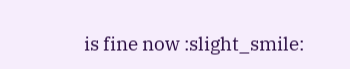is fine now :slight_smile: